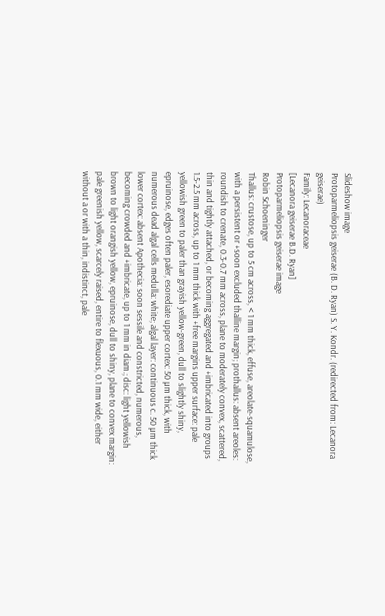Slideshow image
Protoparmeliopsis geiserae (B. D. Ryan) S. Y. Kondr. (redirected from: Lecanora geiserae)
Family: Lecanoraceae
[Lecanora geiserae B.D. Ryan]
Protoparmeliopsis geiserae image
Robin Schoeninger
Thallus: crustose, up to 5 cm across, < 1 mm thick, effuse, areolate-squamulose, with a persistent or +soon excluded thalline margin; prothallus: absent areoles: roundish to crenate, 0.3-0.7 mm across, plane to moderately convex, scattered, thin and tightly attached, or becoming aggregated and +imbricated into groups 1.5-2.5 mm across, up to 1 mm thick with +free margins upper surface: pale yellowish green to paler than grayish yellow-green, dull to slightly shiny, epruinose, edges often paler, esorediate upper cortex: 50 µm thick, with numerous dead algal cells medulla: white; algal layer: continuous c. 50 µm thick lower cortex: absent Apothecia: soon sessile and constricted, numerous, becoming crowded and +imbricate, up to 1 mm in diam.; disc: light yellowish brown to light orangish yellow, epruinose, dull to shiny, plane to convex margin: pale greenish yellow, scarcely raised, entire to flexuous, 0.1 mm wide, either without a or with a thin, indistinct, pale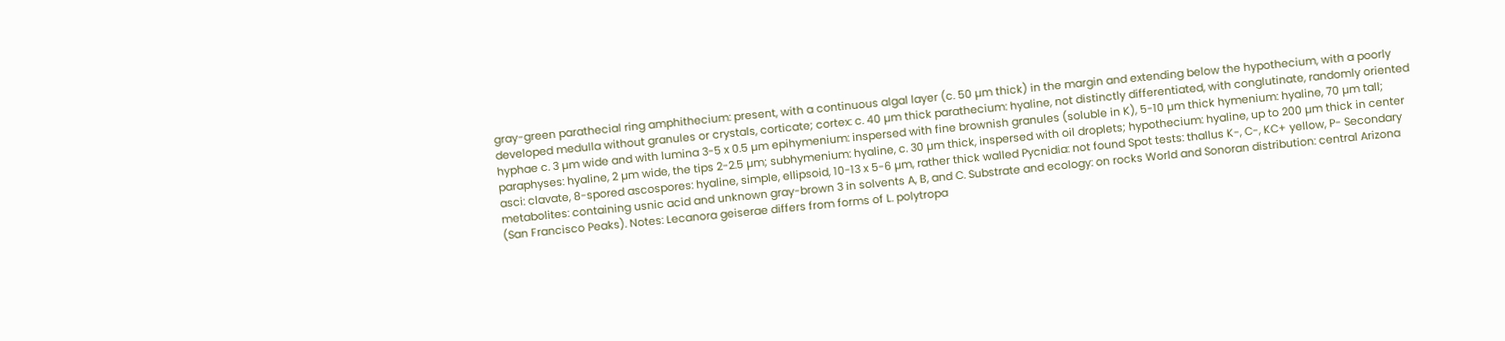gray-green parathecial ring amphithecium: present, with a continuous algal layer (c. 50 µm thick) in the margin and extending below the hypothecium, with a poorly developed medulla without granules or crystals, corticate; cortex: c. 40 µm thick parathecium: hyaline, not distinctly differentiated, with conglutinate, randomly oriented hyphae c. 3 µm wide and with lumina 3-5 x 0.5 µm epihymenium: inspersed with fine brownish granules (soluble in K), 5-10 µm thick hymenium: hyaline, 70 µm tall; paraphyses: hyaline, 2 µm wide, the tips 2-2.5 µm; subhymenium: hyaline, c. 30 µm thick, inspersed with oil droplets; hypothecium: hyaline, up to 200 µm thick in center asci: clavate, 8-spored ascospores: hyaline, simple, ellipsoid, 10-13 x 5-6 µm, rather thick walled Pycnidia: not found Spot tests: thallus K-, C-, KC+ yellow, P- Secondary metabolites: containing usnic acid and unknown gray-brown 3 in solvents A, B, and C. Substrate and ecology: on rocks World and Sonoran distribution: central Arizona (San Francisco Peaks). Notes: Lecanora geiserae differs from forms of L. polytropa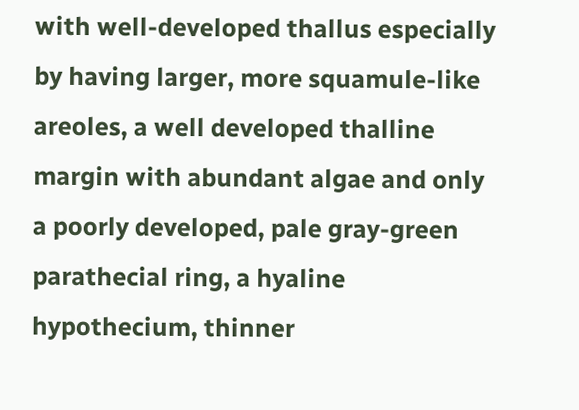with well-developed thallus especially by having larger, more squamule-like areoles, a well developed thalline margin with abundant algae and only a poorly developed, pale gray-green parathecial ring, a hyaline hypothecium, thinner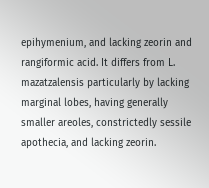epihymenium, and lacking zeorin and rangiformic acid. It differs from L. mazatzalensis particularly by lacking marginal lobes, having generally smaller areoles, constrictedly sessile apothecia, and lacking zeorin.